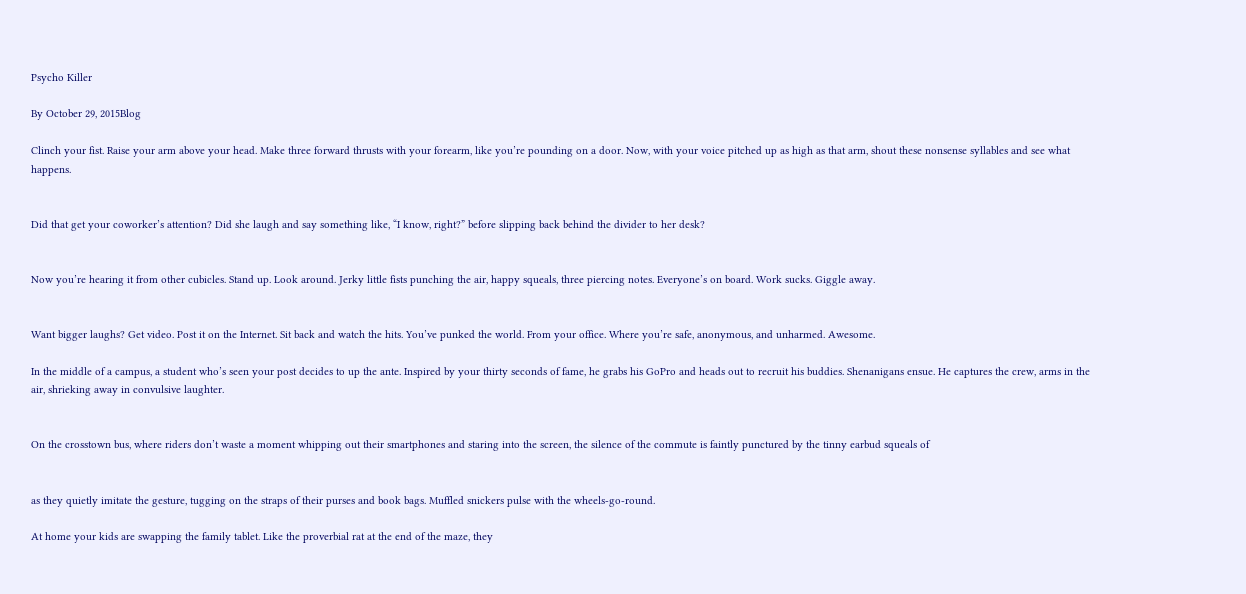Psycho Killer

By October 29, 2015Blog

Clinch your fist. Raise your arm above your head. Make three forward thrusts with your forearm, like you’re pounding on a door. Now, with your voice pitched up as high as that arm, shout these nonsense syllables and see what happens.


Did that get your coworker’s attention? Did she laugh and say something like, “I know, right?” before slipping back behind the divider to her desk?


Now you’re hearing it from other cubicles. Stand up. Look around. Jerky little fists punching the air, happy squeals, three piercing notes. Everyone’s on board. Work sucks. Giggle away.


Want bigger laughs? Get video. Post it on the Internet. Sit back and watch the hits. You’ve punked the world. From your office. Where you’re safe, anonymous, and unharmed. Awesome.

In the middle of a campus, a student who’s seen your post decides to up the ante. Inspired by your thirty seconds of fame, he grabs his GoPro and heads out to recruit his buddies. Shenanigans ensue. He captures the crew, arms in the air, shrieking away in convulsive laughter.


On the crosstown bus, where riders don’t waste a moment whipping out their smartphones and staring into the screen, the silence of the commute is faintly punctured by the tinny earbud squeals of


as they quietly imitate the gesture, tugging on the straps of their purses and book bags. Muffled snickers pulse with the wheels-go-round.

At home your kids are swapping the family tablet. Like the proverbial rat at the end of the maze, they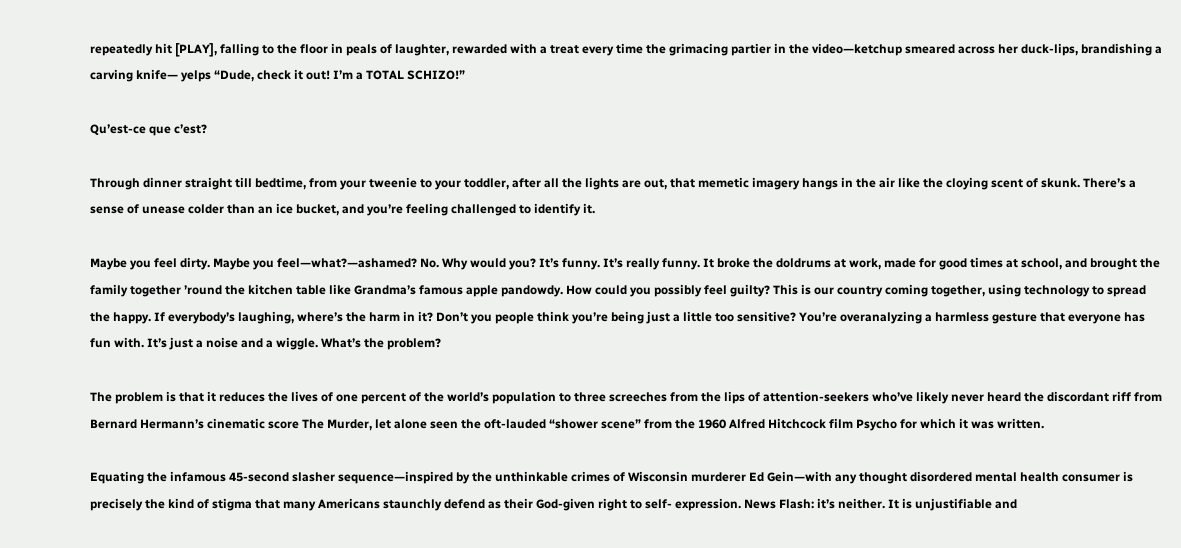repeatedly hit [PLAY], falling to the floor in peals of laughter, rewarded with a treat every time the grimacing partier in the video—ketchup smeared across her duck-lips, brandishing a carving knife— yelps “Dude, check it out! I’m a TOTAL SCHIZO!”

Qu’est-ce que c’est?

Through dinner straight till bedtime, from your tweenie to your toddler, after all the lights are out, that memetic imagery hangs in the air like the cloying scent of skunk. There’s a sense of unease colder than an ice bucket, and you’re feeling challenged to identify it.

Maybe you feel dirty. Maybe you feel—what?—ashamed? No. Why would you? It’s funny. It’s really funny. It broke the doldrums at work, made for good times at school, and brought the family together ’round the kitchen table like Grandma’s famous apple pandowdy. How could you possibly feel guilty? This is our country coming together, using technology to spread the happy. If everybody’s laughing, where’s the harm in it? Don’t you people think you’re being just a little too sensitive? You’re overanalyzing a harmless gesture that everyone has fun with. It’s just a noise and a wiggle. What’s the problem?

The problem is that it reduces the lives of one percent of the world’s population to three screeches from the lips of attention-seekers who’ve likely never heard the discordant riff from Bernard Hermann’s cinematic score The Murder, let alone seen the oft-lauded “shower scene” from the 1960 Alfred Hitchcock film Psycho for which it was written.

Equating the infamous 45-second slasher sequence—inspired by the unthinkable crimes of Wisconsin murderer Ed Gein—with any thought disordered mental health consumer is precisely the kind of stigma that many Americans staunchly defend as their God-given right to self- expression. News Flash: it’s neither. It is unjustifiable and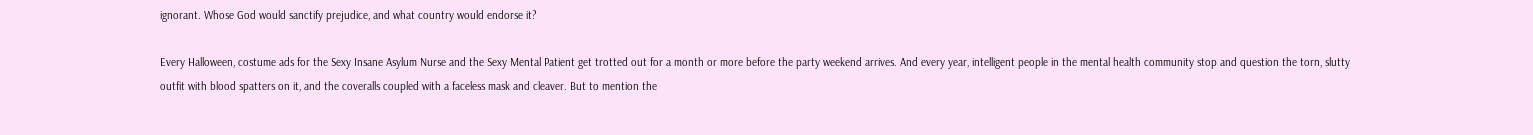ignorant. Whose God would sanctify prejudice, and what country would endorse it?

Every Halloween, costume ads for the Sexy Insane Asylum Nurse and the Sexy Mental Patient get trotted out for a month or more before the party weekend arrives. And every year, intelligent people in the mental health community stop and question the torn, slutty outfit with blood spatters on it, and the coveralls coupled with a faceless mask and cleaver. But to mention the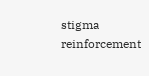stigma reinforcement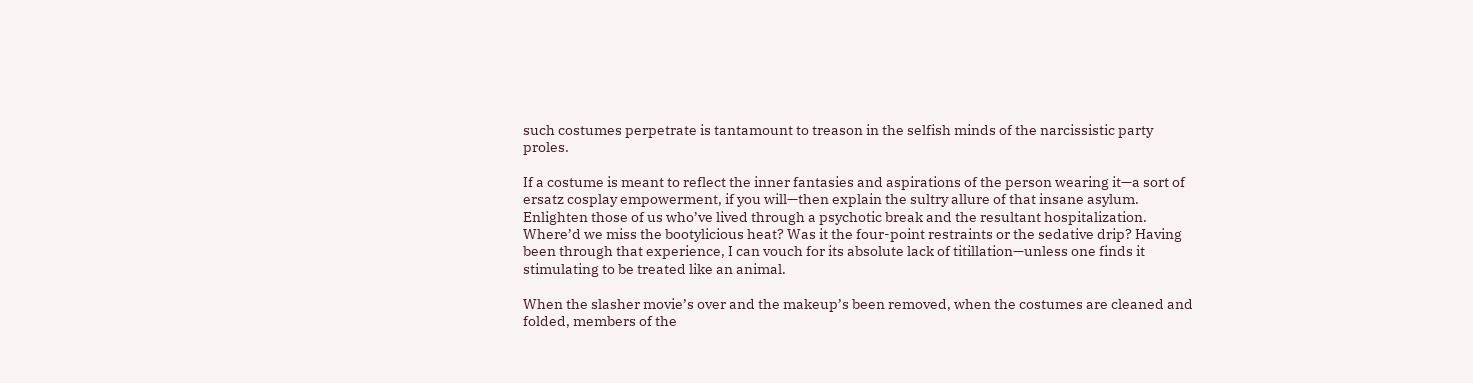such costumes perpetrate is tantamount to treason in the selfish minds of the narcissistic party proles.

If a costume is meant to reflect the inner fantasies and aspirations of the person wearing it—a sort of ersatz cosplay empowerment, if you will—then explain the sultry allure of that insane asylum. Enlighten those of us who’ve lived through a psychotic break and the resultant hospitalization. Where’d we miss the bootylicious heat? Was it the four-point restraints or the sedative drip? Having been through that experience, I can vouch for its absolute lack of titillation—unless one finds it stimulating to be treated like an animal.

When the slasher movie’s over and the makeup’s been removed, when the costumes are cleaned and folded, members of the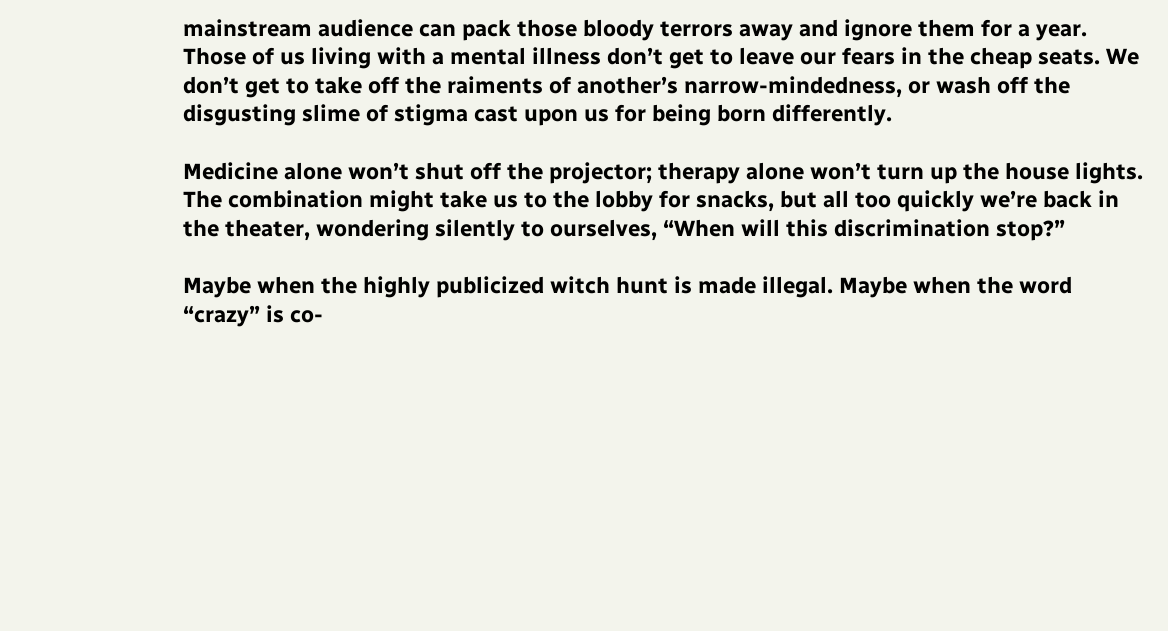mainstream audience can pack those bloody terrors away and ignore them for a year. Those of us living with a mental illness don’t get to leave our fears in the cheap seats. We don’t get to take off the raiments of another’s narrow-mindedness, or wash off the disgusting slime of stigma cast upon us for being born differently.

Medicine alone won’t shut off the projector; therapy alone won’t turn up the house lights. The combination might take us to the lobby for snacks, but all too quickly we’re back in the theater, wondering silently to ourselves, “When will this discrimination stop?”

Maybe when the highly publicized witch hunt is made illegal. Maybe when the word “crazy” is co-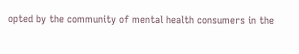opted by the community of mental health consumers in the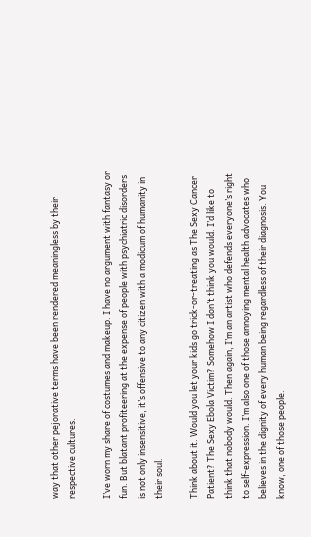way that other pejorative terms have been rendered meaningless by their respective cultures.

I’ve worn my share of costumes and makeup. I have no argument with fantasy or fun. But blatant profiteering at the expense of people with psychiatric disorders is not only insensitive, it’s offensive to any citizen with a modicum of humanity in their soul.

Think about it. Would you let your kids go trick-or-treating as The Sexy Cancer Patient? The Sexy Ebola Victim? Somehow I don’t think you would. I’d like to think that nobody would. Then again, I’m an artist who defends everyone’s right to self-expression. I’m also one of those annoying mental health advocates who believes in the dignity of every human being regardless of their diagnosis. You know, one of those people.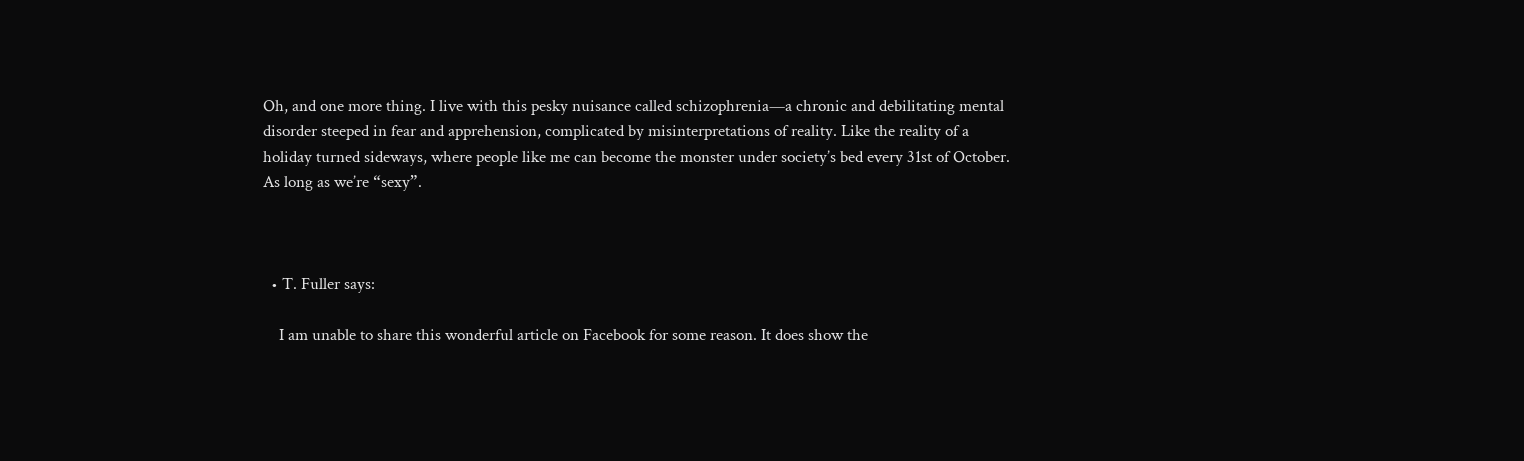Oh, and one more thing. I live with this pesky nuisance called schizophrenia—a chronic and debilitating mental disorder steeped in fear and apprehension, complicated by misinterpretations of reality. Like the reality of a holiday turned sideways, where people like me can become the monster under society’s bed every 31st of October. As long as we’re “sexy”.



  • T. Fuller says:

    I am unable to share this wonderful article on Facebook for some reason. It does show the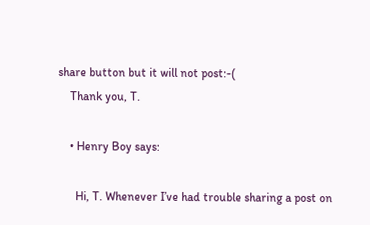share button but it will not post:-(
    Thank you, T.

    • Henry Boy says:

      Hi, T. Whenever I’ve had trouble sharing a post on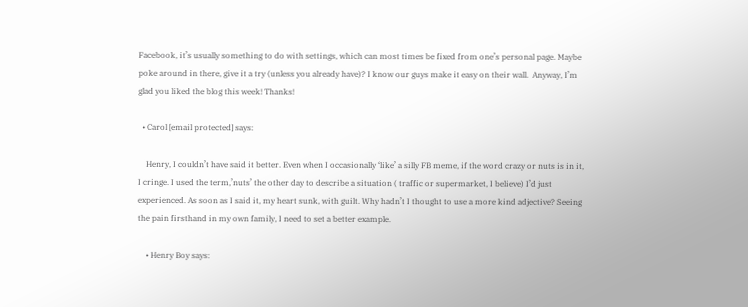Facebook, it’s usually something to do with settings, which can most times be fixed from one’s personal page. Maybe poke around in there, give it a try (unless you already have)? I know our guys make it easy on their wall.  Anyway, I’m glad you liked the blog this week! Thanks!

  • Carol [email protected] says:

    Henry, I couldn’t have said it better. Even when I occasionally ‘like’ a silly FB meme, if the word crazy or nuts is in it, I cringe. I used the term,’nuts’ the other day to describe a situation ( traffic or supermarket, I believe) I’d just experienced. As soon as I said it, my heart sunk, with guilt. Why hadn’t I thought to use a more kind adjective? Seeing the pain firsthand in my own family, I need to set a better example.

    • Henry Boy says: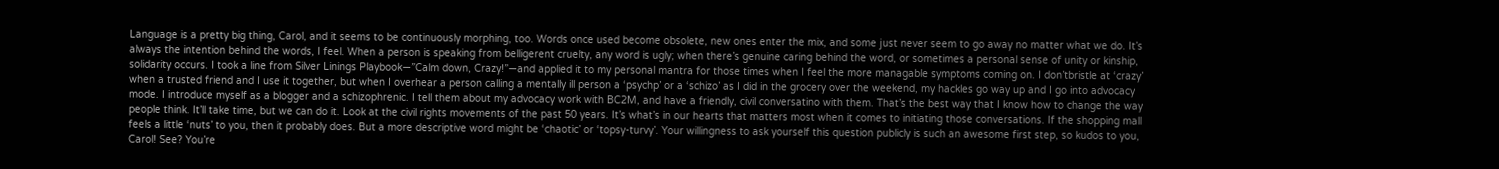Language is a pretty big thing, Carol, and it seems to be continuously morphing, too. Words once used become obsolete, new ones enter the mix, and some just never seem to go away no matter what we do. It’s always the intention behind the words, I feel. When a person is speaking from belligerent cruelty, any word is ugly; when there’s genuine caring behind the word, or sometimes a personal sense of unity or kinship, solidarity occurs. I took a line from Silver Linings Playbook—”Calm down, Crazy!”—and applied it to my personal mantra for those times when I feel the more managable symptoms coming on. I don’tbristle at ‘crazy’ when a trusted friend and I use it together, but when I overhear a person calling a mentally ill person a ‘psychp’ or a ‘schizo’ as I did in the grocery over the weekend, my hackles go way up and I go into advocacy mode. I introduce myself as a blogger and a schizophrenic. I tell them about my advocacy work with BC2M, and have a friendly, civil conversatino with them. That’s the best way that I know how to change the way people think. It’ll take time, but we can do it. Look at the civil rights movements of the past 50 years. It’s what’s in our hearts that matters most when it comes to initiating those conversations. If the shopping mall feels a little ‘nuts’ to you, then it probably does. But a more descriptive word might be ‘chaotic’ or ‘topsy-turvy’. Your willingness to ask yourself this question publicly is such an awesome first step, so kudos to you, Carol! See? You’re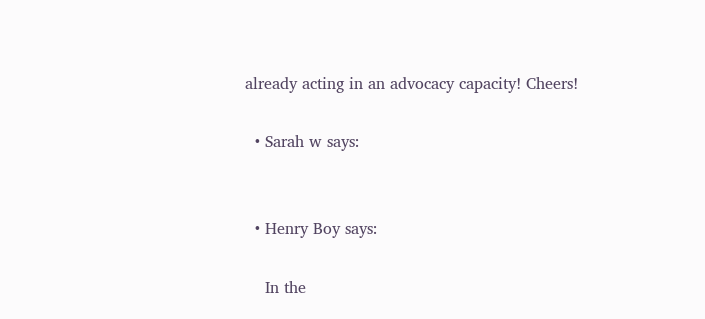already acting in an advocacy capacity! Cheers!

  • Sarah w says:


  • Henry Boy says:

    In the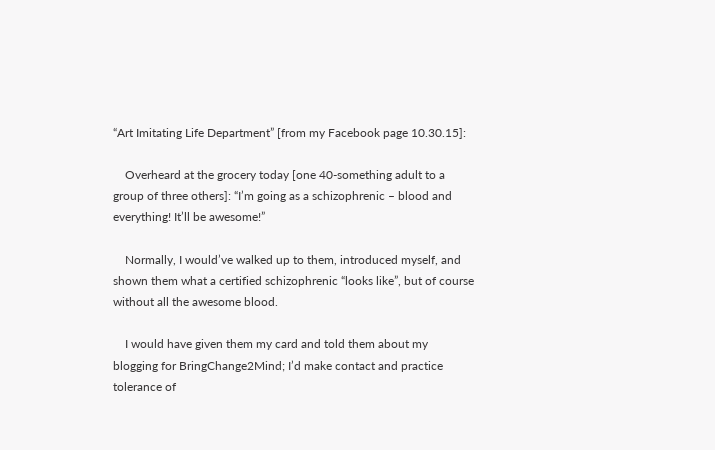“Art Imitating Life Department” [from my Facebook page 10.30.15]:

    Overheard at the grocery today [one 40-something adult to a group of three others]: “I’m going as a schizophrenic – blood and everything! It’ll be awesome!”

    Normally, I would’ve walked up to them, introduced myself, and shown them what a certified schizophrenic “looks like”, but of course without all the awesome blood.

    I would have given them my card and told them about my blogging for BringChange2Mind; I’d make contact and practice tolerance of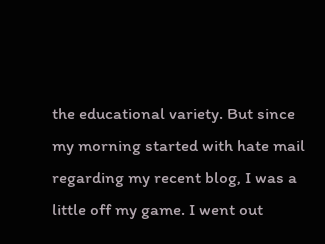the educational variety. But since my morning started with hate mail regarding my recent blog, I was a little off my game. I went out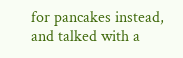for pancakes instead, and talked with a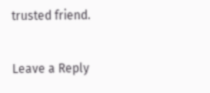trusted friend.

Leave a Reply